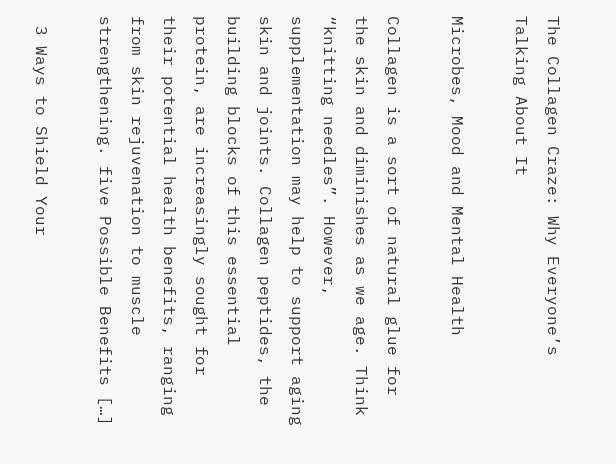The Collagen Craze: Why Everyone’s Talking About It

Microbes, Mood and Mental Health

Collagen is a sort of natural glue for the skin and diminishes as we age. Think “knitting needles”. However, supplementation may help to support aging skin and joints. Collagen peptides, the building blocks of this essential protein, are increasingly sought for their potential health benefits, ranging from skin rejuvenation to muscle strengthening. five Possible Benefits […]

 3 Ways to Shield Your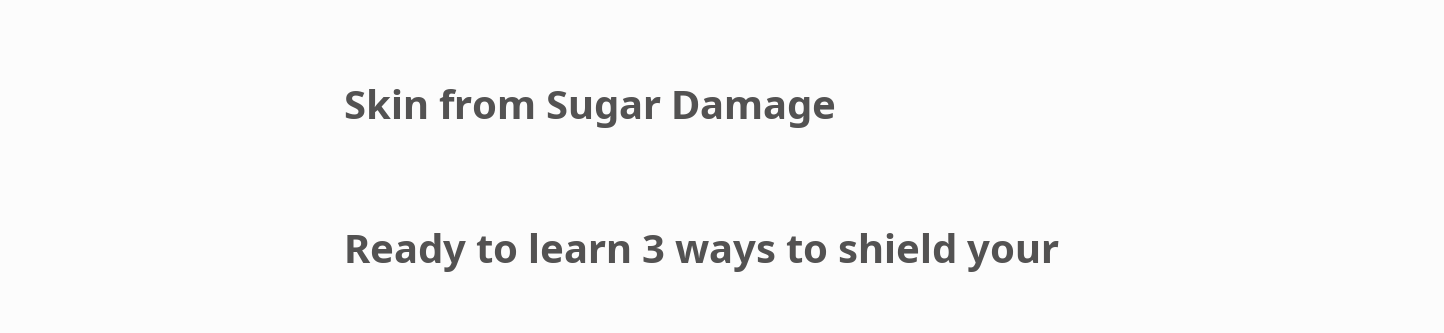Skin from Sugar Damage

Ready to learn 3 ways to shield your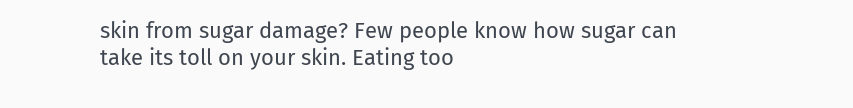skin from sugar damage? Few people know how sugar can take its toll on your skin. Eating too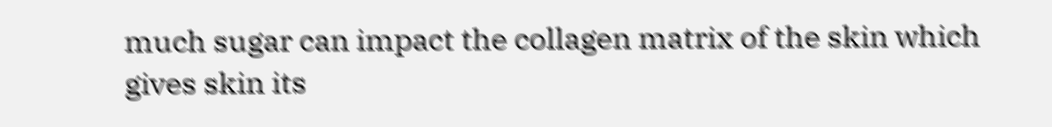much sugar can impact the collagen matrix of the skin which gives skin its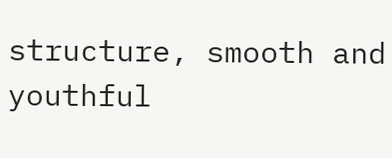structure, smooth and youthful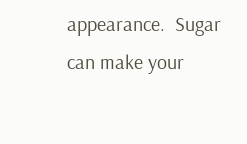appearance.  Sugar can make your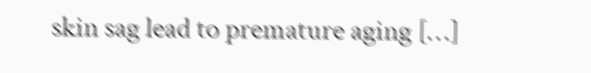skin sag lead to premature aging […]